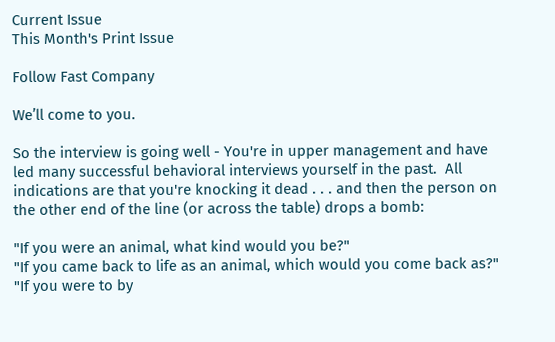Current Issue
This Month's Print Issue

Follow Fast Company

We’ll come to you.

So the interview is going well - You're in upper management and have led many successful behavioral interviews yourself in the past.  All indications are that you're knocking it dead . . . and then the person on the other end of the line (or across the table) drops a bomb:

"If you were an animal, what kind would you be?"
"If you came back to life as an animal, which would you come back as?"
"If you were to by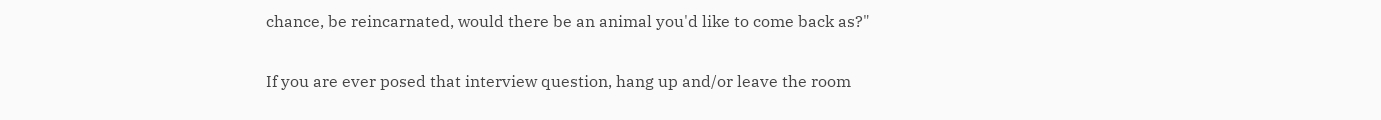chance, be reincarnated, would there be an animal you'd like to come back as?"

If you are ever posed that interview question, hang up and/or leave the room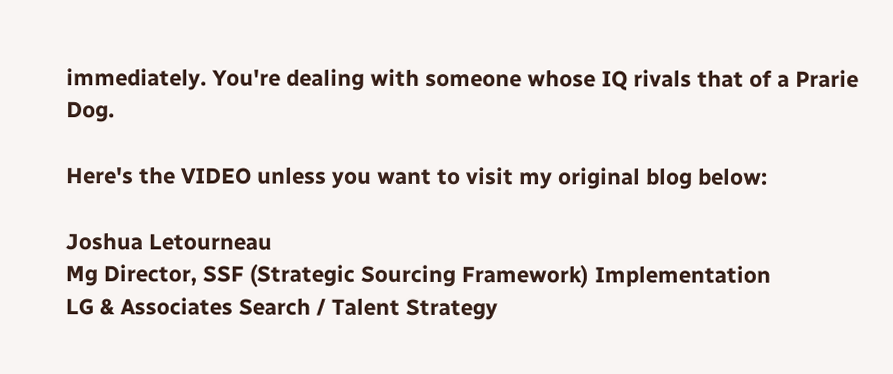immediately. You're dealing with someone whose IQ rivals that of a Prarie Dog.

Here's the VIDEO unless you want to visit my original blog below:

Joshua Letourneau
Mg Director, SSF (Strategic Sourcing Framework) Implementation
LG & Associates Search / Talent Strategy